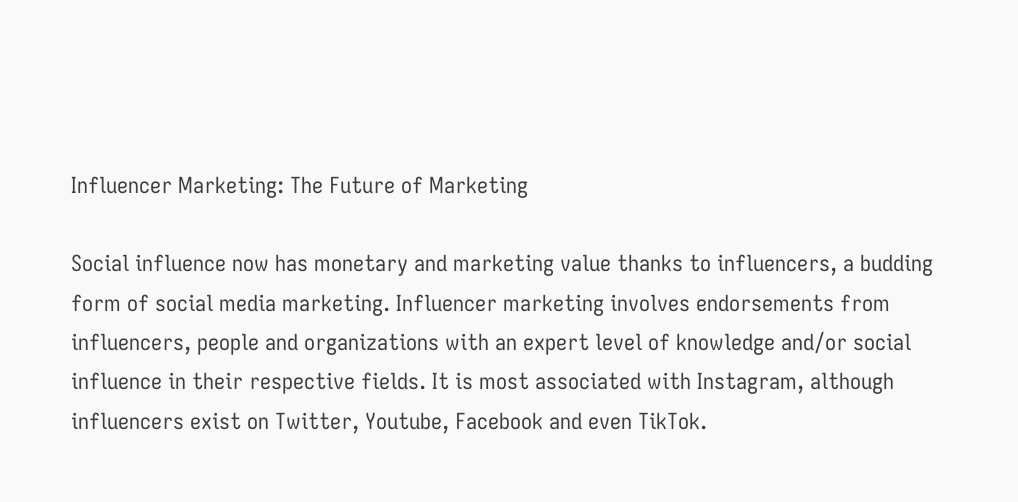Influencer Marketing: The Future of Marketing

Social influence now has monetary and marketing value thanks to influencers, a budding form of social media marketing. Influencer marketing involves endorsements from influencers, people and organizations with an expert level of knowledge and/or social influence in their respective fields. It is most associated with Instagram, although influencers exist on Twitter, Youtube, Facebook and even TikTok.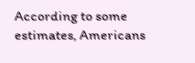According to some estimates, Americans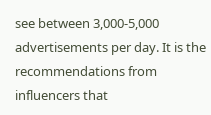see between 3,000-5,000 advertisements per day. It is the recommendations from influencers that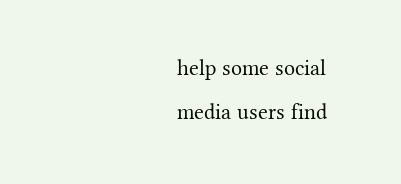help some social media users find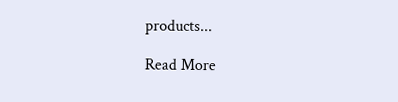products...

Read More